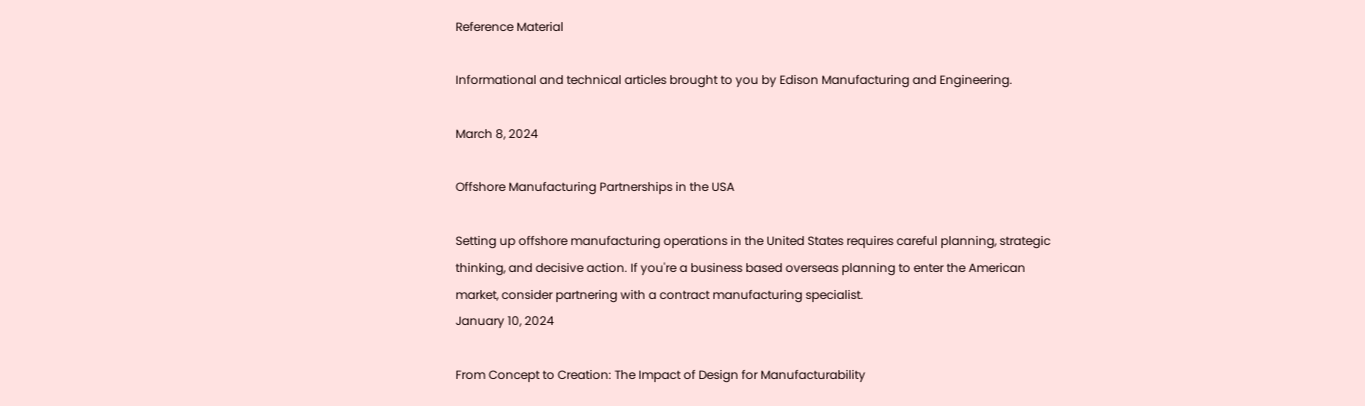Reference Material

Informational and technical articles brought to you by Edison Manufacturing and Engineering.

March 8, 2024

Offshore Manufacturing Partnerships in the USA

Setting up offshore manufacturing operations in the United States requires careful planning, strategic thinking, and decisive action. If you're a business based overseas planning to enter the American market, consider partnering with a contract manufacturing specialist.
January 10, 2024

From Concept to Creation: The Impact of Design for Manufacturability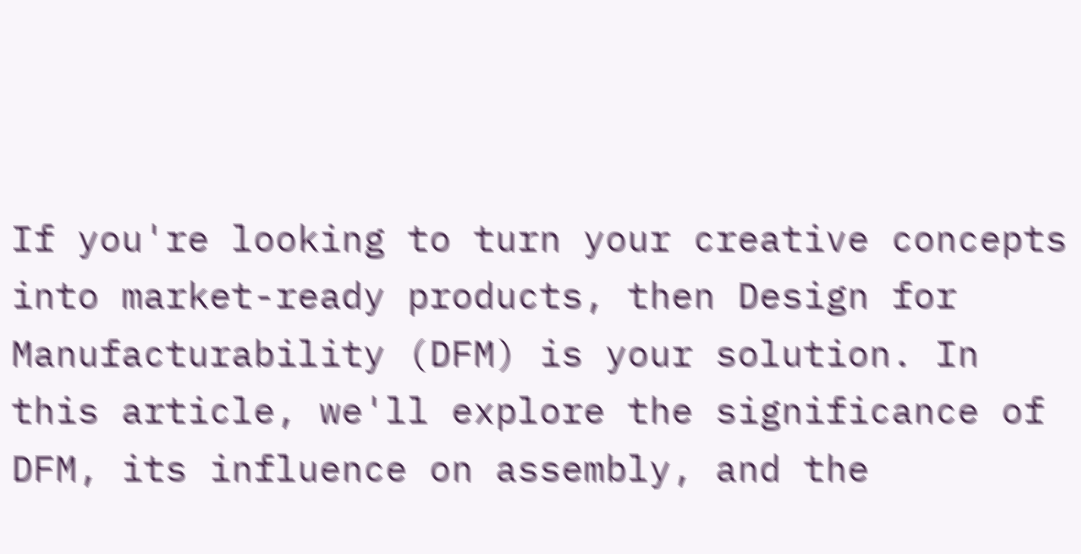If you're looking to turn your creative concepts into market-ready products, then Design for Manufacturability (DFM) is your solution. In this article, we'll explore the significance of DFM, its influence on assembly, and the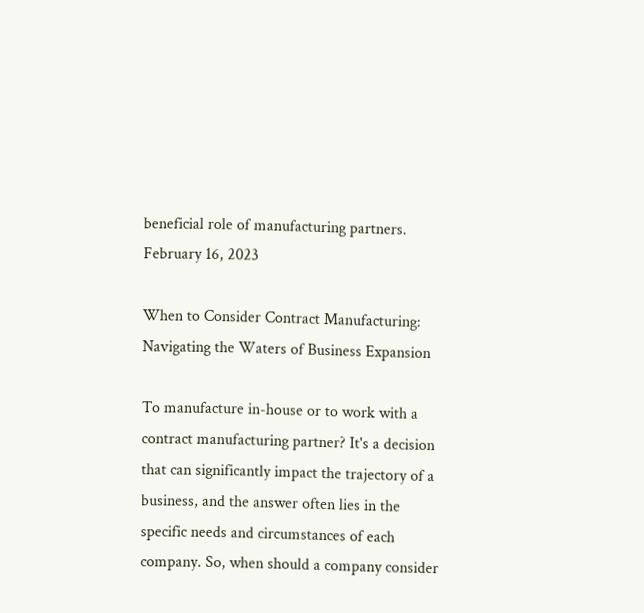beneficial role of manufacturing partners.
February 16, 2023

When to Consider Contract Manufacturing: Navigating the Waters of Business Expansion

To manufacture in-house or to work with a contract manufacturing partner? It's a decision that can significantly impact the trajectory of a business, and the answer often lies in the specific needs and circumstances of each company. So, when should a company consider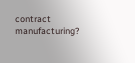contract manufacturing?